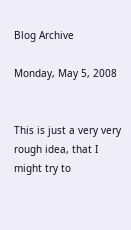Blog Archive

Monday, May 5, 2008


This is just a very very rough idea, that I might try to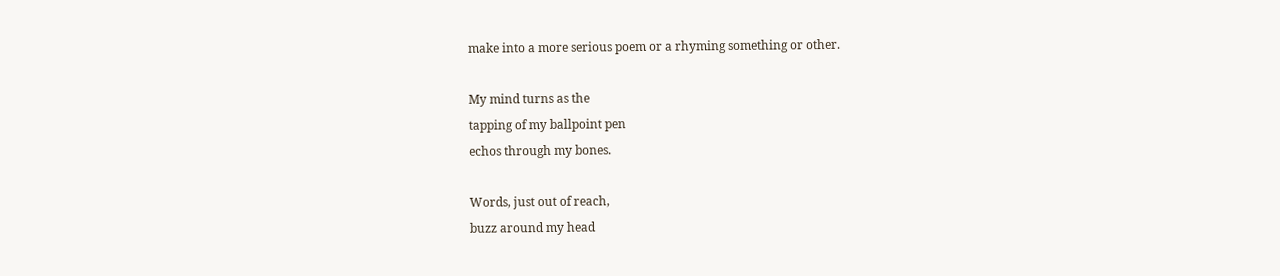make into a more serious poem or a rhyming something or other.

My mind turns as the
tapping of my ballpoint pen
echos through my bones.

Words, just out of reach,
buzz around my head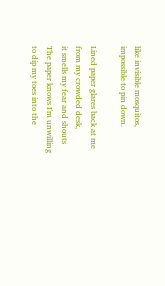like invisible mosquitos,
impossible to pin down.

Lined paper glares back at me
from my crowded desk,
it smells my fear and shouts
The paper knows I'm unwilling
to dip my toes into the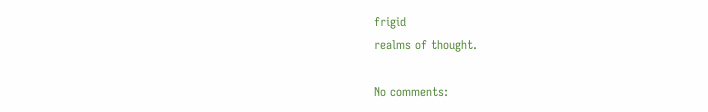frigid
realms of thought.

No comments: